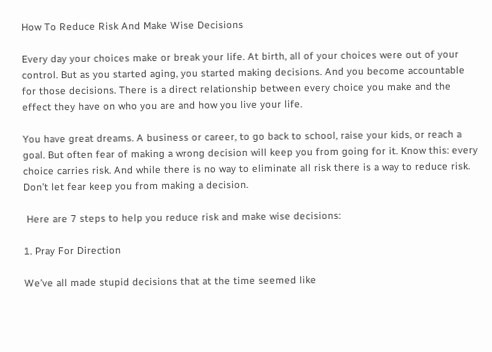How To Reduce Risk And Make Wise Decisions

Every day your choices make or break your life. At birth, all of your choices were out of your control. But as you started aging, you started making decisions. And you become accountable for those decisions. There is a direct relationship between every choice you make and the effect they have on who you are and how you live your life.

You have great dreams. A business or career, to go back to school, raise your kids, or reach a goal. But often fear of making a wrong decision will keep you from going for it. Know this: every choice carries risk. And while there is no way to eliminate all risk there is a way to reduce risk. Don’t let fear keep you from making a decision.

 Here are 7 steps to help you reduce risk and make wise decisions:

1. Pray For Direction

We’ve all made stupid decisions that at the time seemed like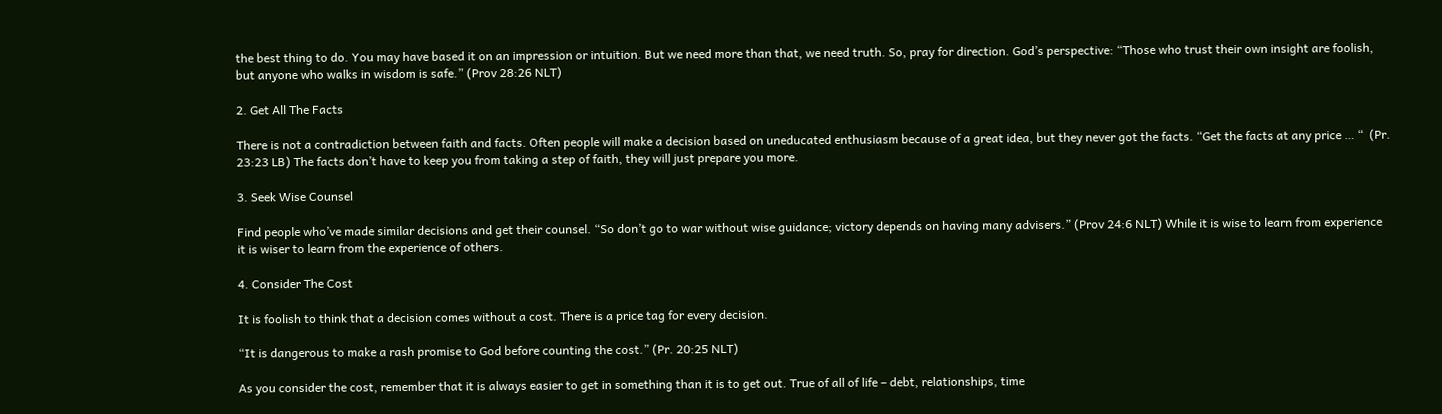the best thing to do. You may have based it on an impression or intuition. But we need more than that, we need truth. So, pray for direction. God’s perspective: “Those who trust their own insight are foolish, but anyone who walks in wisdom is safe.” (Prov 28:26 NLT)

2. Get All The Facts

There is not a contradiction between faith and facts. Often people will make a decision based on uneducated enthusiasm because of a great idea, but they never got the facts. “Get the facts at any price … “  (Pr. 23:23 LB) The facts don’t have to keep you from taking a step of faith, they will just prepare you more.

3. Seek Wise Counsel

Find people who’ve made similar decisions and get their counsel. “So don’t go to war without wise guidance; victory depends on having many advisers.” (Prov 24:6 NLT) While it is wise to learn from experience it is wiser to learn from the experience of others.

4. Consider The Cost

It is foolish to think that a decision comes without a cost. There is a price tag for every decision.

“It is dangerous to make a rash promise to God before counting the cost.” (Pr. 20:25 NLT)

As you consider the cost, remember that it is always easier to get in something than it is to get out. True of all of life – debt, relationships, time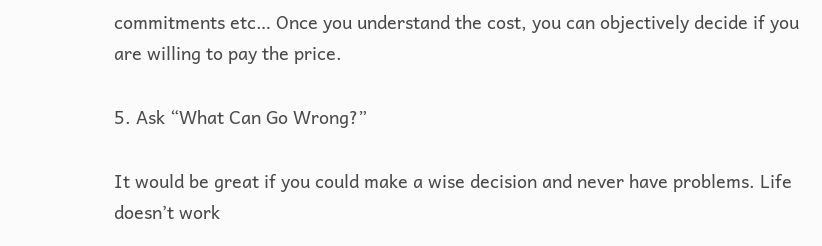commitments etc… Once you understand the cost, you can objectively decide if you are willing to pay the price.

5. Ask “What Can Go Wrong?”

It would be great if you could make a wise decision and never have problems. Life doesn’t work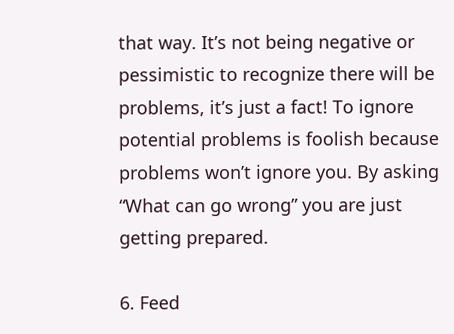that way. It’s not being negative or pessimistic to recognize there will be problems, it’s just a fact! To ignore potential problems is foolish because problems won’t ignore you. By asking “What can go wrong” you are just getting prepared.

6. Feed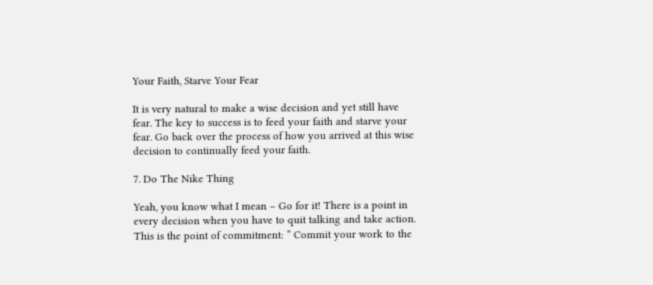Your Faith, Starve Your Fear

It is very natural to make a wise decision and yet still have fear. The key to success is to feed your faith and starve your fear. Go back over the process of how you arrived at this wise decision to continually feed your faith.

7. Do The Nike Thing

Yeah, you know what I mean – Go for it! There is a point in every decision when you have to quit talking and take action. This is the point of commitment: ” Commit your work to the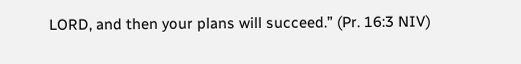LORD, and then your plans will succeed.” (Pr. 16:3 NIV)